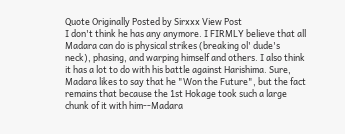Quote Originally Posted by Sirxxx View Post
I don't think he has any anymore. I FIRMLY believe that all Madara can do is physical strikes (breaking ol' dude's neck), phasing, and warping himself and others. I also think it has a lot to do with his battle against Harishima. Sure, Madara likes to say that he "Won the Future", but the fact remains that because the 1st Hokage took such a large chunk of it with him--Madara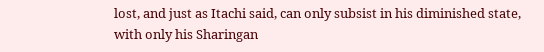lost, and just as Itachi said, can only subsist in his diminished state, with only his Sharingan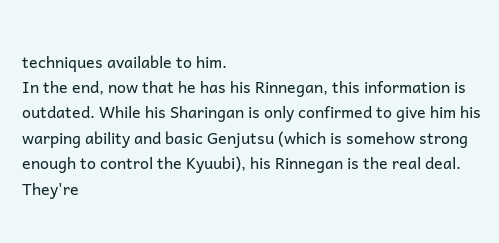techniques available to him.
In the end, now that he has his Rinnegan, this information is outdated. While his Sharingan is only confirmed to give him his warping ability and basic Genjutsu (which is somehow strong enough to control the Kyuubi), his Rinnegan is the real deal. They're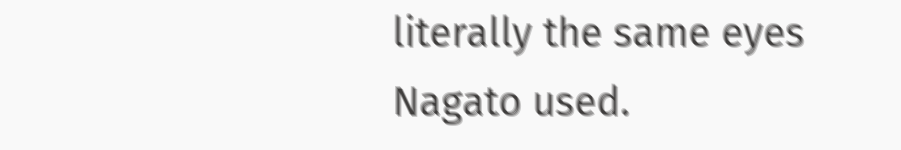literally the same eyes Nagato used.